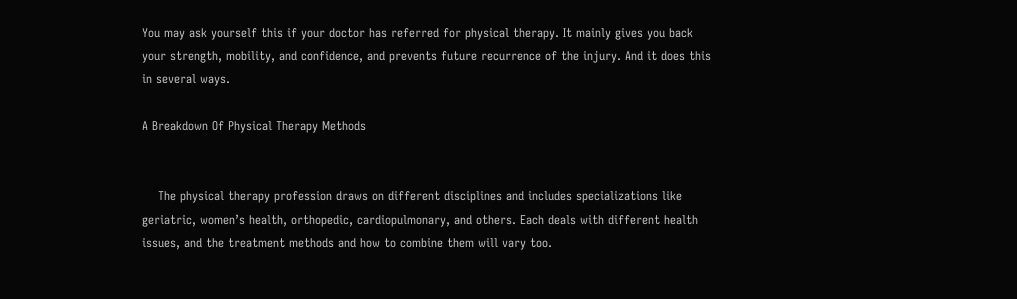You may ask yourself this if your doctor has referred for physical therapy. It mainly gives you back your strength, mobility, and confidence, and prevents future recurrence of the injury. And it does this in several ways.

A Breakdown Of Physical Therapy Methods


    The physical therapy profession draws on different disciplines and includes specializations like geriatric, women’s health, orthopedic, cardiopulmonary, and others. Each deals with different health issues, and the treatment methods and how to combine them will vary too.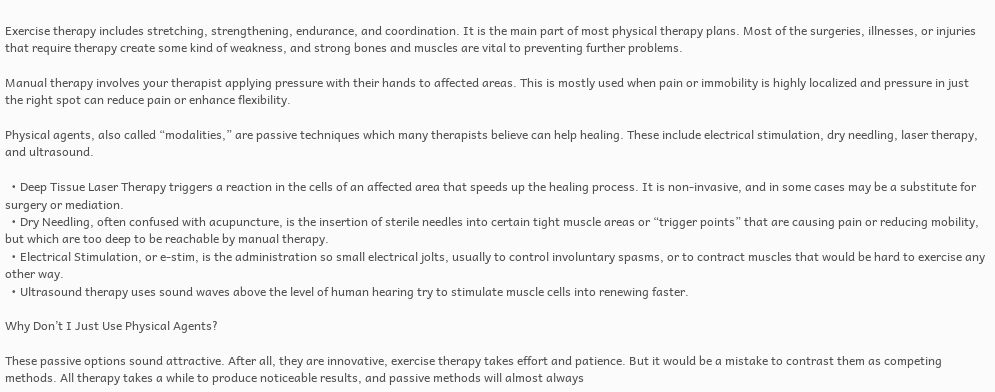Exercise therapy includes stretching, strengthening, endurance, and coordination. It is the main part of most physical therapy plans. Most of the surgeries, illnesses, or injuries that require therapy create some kind of weakness, and strong bones and muscles are vital to preventing further problems.

Manual therapy involves your therapist applying pressure with their hands to affected areas. This is mostly used when pain or immobility is highly localized and pressure in just the right spot can reduce pain or enhance flexibility.

Physical agents, also called “modalities,” are passive techniques which many therapists believe can help healing. These include electrical stimulation, dry needling, laser therapy, and ultrasound.

  • Deep Tissue Laser Therapy triggers a reaction in the cells of an affected area that speeds up the healing process. It is non-invasive, and in some cases may be a substitute for surgery or mediation.
  • Dry Needling, often confused with acupuncture, is the insertion of sterile needles into certain tight muscle areas or “trigger points” that are causing pain or reducing mobility, but which are too deep to be reachable by manual therapy.
  • Electrical Stimulation, or e-stim, is the administration so small electrical jolts, usually to control involuntary spasms, or to contract muscles that would be hard to exercise any other way.
  • Ultrasound therapy uses sound waves above the level of human hearing try to stimulate muscle cells into renewing faster.

Why Don’t I Just Use Physical Agents?

These passive options sound attractive. After all, they are innovative, exercise therapy takes effort and patience. But it would be a mistake to contrast them as competing methods. All therapy takes a while to produce noticeable results, and passive methods will almost always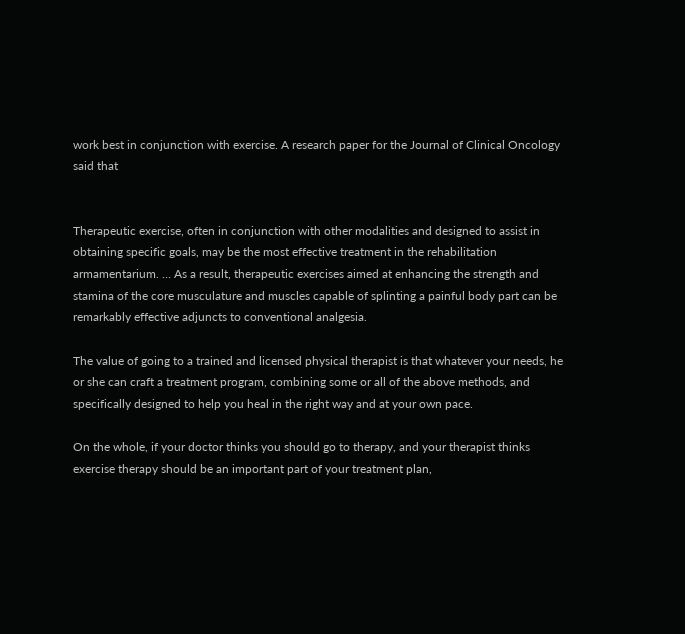work best in conjunction with exercise. A research paper for the Journal of Clinical Oncology said that


Therapeutic exercise, often in conjunction with other modalities and designed to assist in obtaining specific goals, may be the most effective treatment in the rehabilitation armamentarium. … As a result, therapeutic exercises aimed at enhancing the strength and stamina of the core musculature and muscles capable of splinting a painful body part can be remarkably effective adjuncts to conventional analgesia.

The value of going to a trained and licensed physical therapist is that whatever your needs, he or she can craft a treatment program, combining some or all of the above methods, and specifically designed to help you heal in the right way and at your own pace.

On the whole, if your doctor thinks you should go to therapy, and your therapist thinks exercise therapy should be an important part of your treatment plan,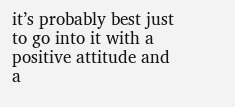it’s probably best just to go into it with a positive attitude and a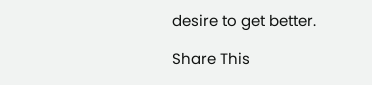desire to get better.

Share This